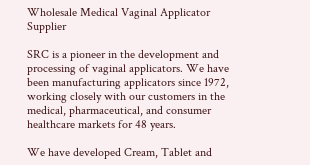Wholesale Medical Vaginal Applicator Supplier

SRC is a pioneer in the development and processing of vaginal applicators. We have been manufacturing applicators since 1972, working closely with our customers in the medical, pharmaceutical, and consumer healthcare markets for 48 years.

We have developed Cream, Tablet and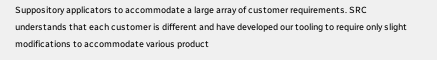Suppository applicators to accommodate a large array of customer requirements. SRC understands that each customer is different and have developed our tooling to require only slight modifications to accommodate various product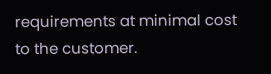requirements at minimal cost to the customer.